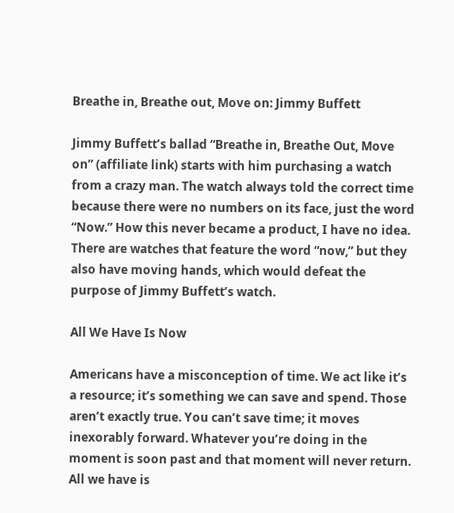Breathe in, Breathe out, Move on: Jimmy Buffett

Jimmy Buffett’s ballad “Breathe in, Breathe Out, Move on” (affiliate link) starts with him purchasing a watch from a crazy man. The watch always told the correct time because there were no numbers on its face, just the word “Now.” How this never became a product, I have no idea. There are watches that feature the word “now,” but they also have moving hands, which would defeat the purpose of Jimmy Buffett’s watch.

All We Have Is Now

Americans have a misconception of time. We act like it’s a resource; it’s something we can save and spend. Those aren’t exactly true. You can’t save time; it moves inexorably forward. Whatever you’re doing in the moment is soon past and that moment will never return. All we have is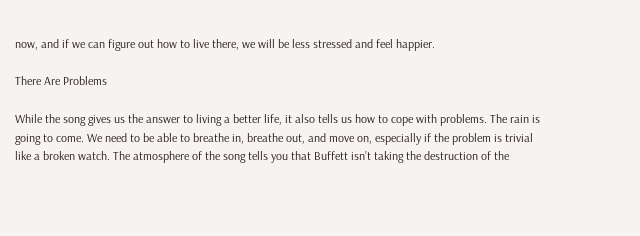now, and if we can figure out how to live there, we will be less stressed and feel happier.

There Are Problems

While the song gives us the answer to living a better life, it also tells us how to cope with problems. The rain is going to come. We need to be able to breathe in, breathe out, and move on, especially if the problem is trivial like a broken watch. The atmosphere of the song tells you that Buffett isn’t taking the destruction of the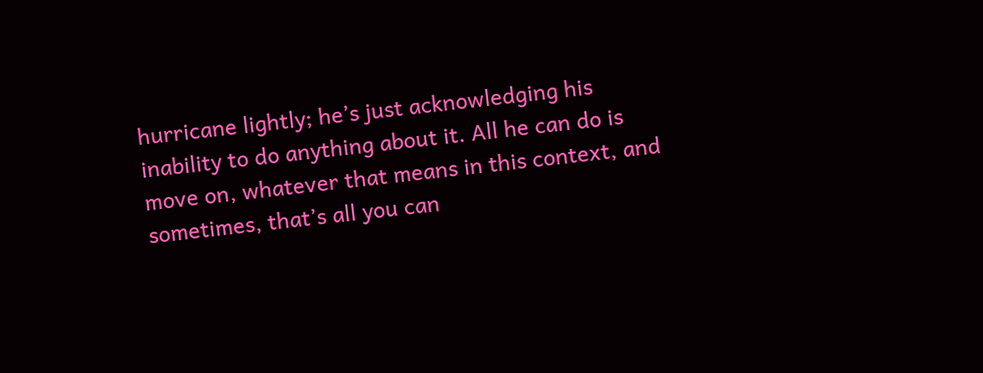hurricane lightly; he’s just acknowledging his inability to do anything about it. All he can do is move on, whatever that means in this context, and sometimes, that’s all you can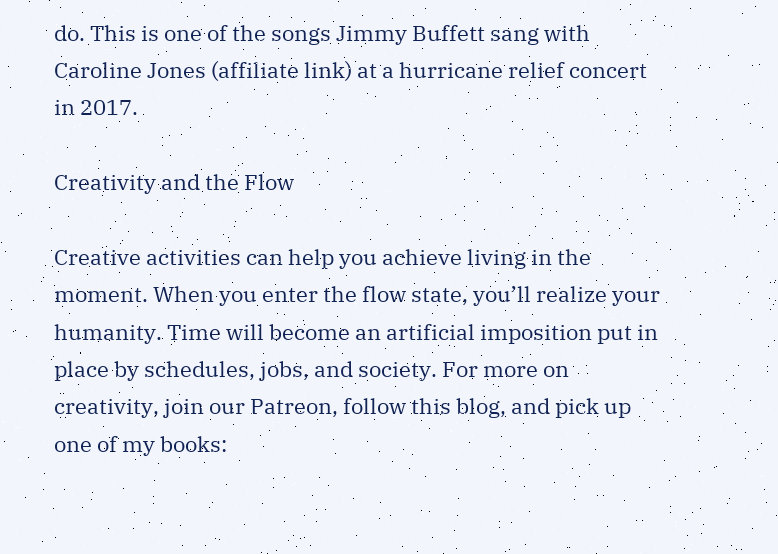do. This is one of the songs Jimmy Buffett sang with Caroline Jones (affiliate link) at a hurricane relief concert in 2017.

Creativity and the Flow

Creative activities can help you achieve living in the moment. When you enter the flow state, you’ll realize your humanity. Time will become an artificial imposition put in place by schedules, jobs, and society. For more on creativity, join our Patreon, follow this blog, and pick up one of my books: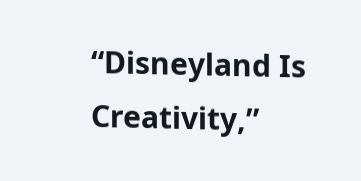“Disneyland Is Creativity,”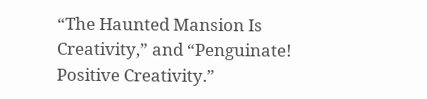“The Haunted Mansion Is Creativity,” and “Penguinate! Positive Creativity.”